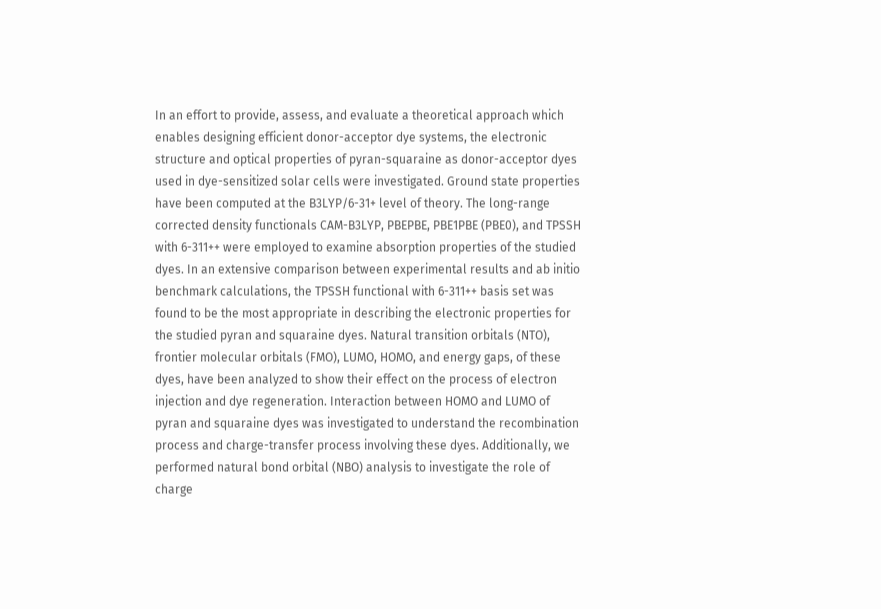In an effort to provide, assess, and evaluate a theoretical approach which enables designing efficient donor-acceptor dye systems, the electronic structure and optical properties of pyran-squaraine as donor-acceptor dyes used in dye-sensitized solar cells were investigated. Ground state properties have been computed at the B3LYP/6-31+ level of theory. The long-range corrected density functionals CAM-B3LYP, PBEPBE, PBE1PBE (PBE0), and TPSSH with 6-311++ were employed to examine absorption properties of the studied dyes. In an extensive comparison between experimental results and ab initio benchmark calculations, the TPSSH functional with 6-311++ basis set was found to be the most appropriate in describing the electronic properties for the studied pyran and squaraine dyes. Natural transition orbitals (NTO), frontier molecular orbitals (FMO), LUMO, HOMO, and energy gaps, of these dyes, have been analyzed to show their effect on the process of electron injection and dye regeneration. Interaction between HOMO and LUMO of pyran and squaraine dyes was investigated to understand the recombination process and charge-transfer process involving these dyes. Additionally, we performed natural bond orbital (NBO) analysis to investigate the role of charge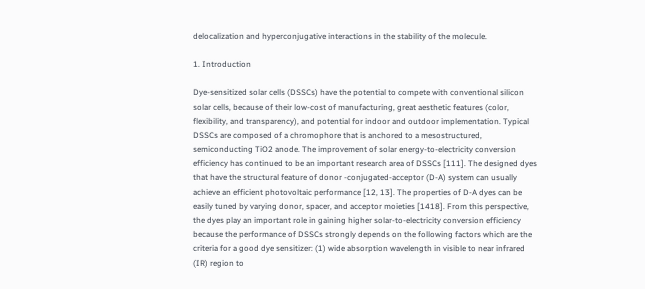delocalization and hyperconjugative interactions in the stability of the molecule.

1. Introduction

Dye-sensitized solar cells (DSSCs) have the potential to compete with conventional silicon solar cells, because of their low-cost of manufacturing, great aesthetic features (color, flexibility, and transparency), and potential for indoor and outdoor implementation. Typical DSSCs are composed of a chromophore that is anchored to a mesostructured, semiconducting TiO2 anode. The improvement of solar energy-to-electricity conversion efficiency has continued to be an important research area of DSSCs [111]. The designed dyes that have the structural feature of donor -conjugated-acceptor (D-A) system can usually achieve an efficient photovoltaic performance [12, 13]. The properties of D-A dyes can be easily tuned by varying donor, spacer, and acceptor moieties [1418]. From this perspective, the dyes play an important role in gaining higher solar-to-electricity conversion efficiency because the performance of DSSCs strongly depends on the following factors which are the criteria for a good dye sensitizer: (1) wide absorption wavelength in visible to near infrared (IR) region to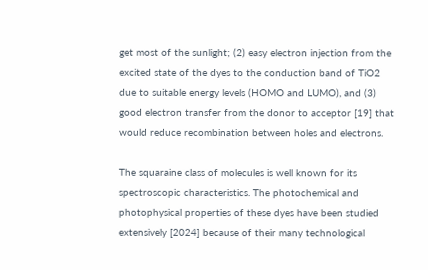get most of the sunlight; (2) easy electron injection from the excited state of the dyes to the conduction band of TiO2 due to suitable energy levels (HOMO and LUMO), and (3) good electron transfer from the donor to acceptor [19] that would reduce recombination between holes and electrons.

The squaraine class of molecules is well known for its spectroscopic characteristics. The photochemical and photophysical properties of these dyes have been studied extensively [2024] because of their many technological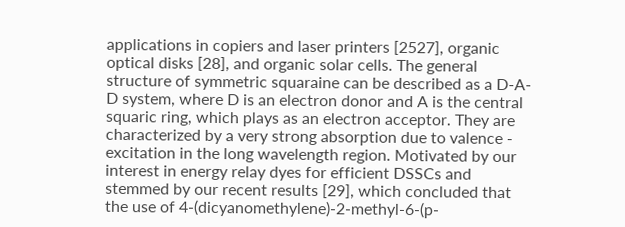applications in copiers and laser printers [2527], organic optical disks [28], and organic solar cells. The general structure of symmetric squaraine can be described as a D-A-D system, where D is an electron donor and A is the central squaric ring, which plays as an electron acceptor. They are characterized by a very strong absorption due to valence - excitation in the long wavelength region. Motivated by our interest in energy relay dyes for efficient DSSCs and stemmed by our recent results [29], which concluded that the use of 4-(dicyanomethylene)-2-methyl-6-(p-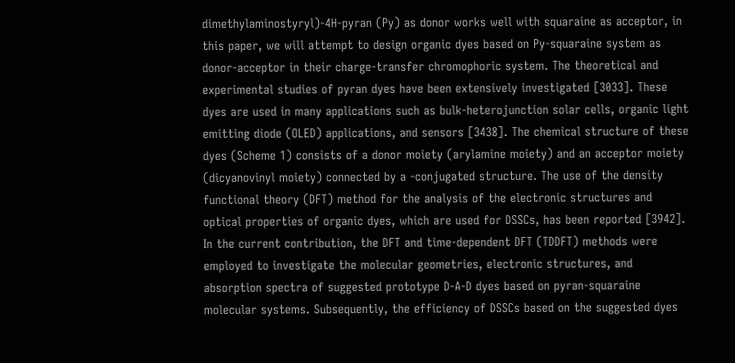dimethylaminostyryl)-4H-pyran (Py) as donor works well with squaraine as acceptor, in this paper, we will attempt to design organic dyes based on Py-squaraine system as donor-acceptor in their charge-transfer chromophoric system. The theoretical and experimental studies of pyran dyes have been extensively investigated [3033]. These dyes are used in many applications such as bulk-heterojunction solar cells, organic light emitting diode (OLED) applications, and sensors [3438]. The chemical structure of these dyes (Scheme 1) consists of a donor moiety (arylamine moiety) and an acceptor moiety (dicyanovinyl moiety) connected by a -conjugated structure. The use of the density functional theory (DFT) method for the analysis of the electronic structures and optical properties of organic dyes, which are used for DSSCs, has been reported [3942]. In the current contribution, the DFT and time-dependent DFT (TDDFT) methods were employed to investigate the molecular geometries, electronic structures, and absorption spectra of suggested prototype D-A-D dyes based on pyran-squaraine molecular systems. Subsequently, the efficiency of DSSCs based on the suggested dyes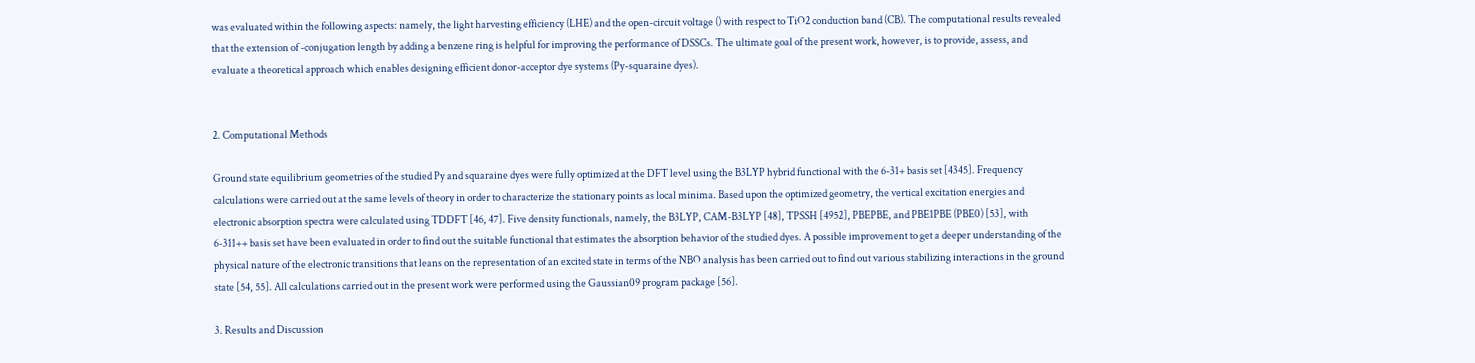was evaluated within the following aspects: namely, the light harvesting efficiency (LHE) and the open-circuit voltage () with respect to TiO2 conduction band (CB). The computational results revealed that the extension of -conjugation length by adding a benzene ring is helpful for improving the performance of DSSCs. The ultimate goal of the present work, however, is to provide, assess, and evaluate a theoretical approach which enables designing efficient donor-acceptor dye systems (Py-squaraine dyes).


2. Computational Methods

Ground state equilibrium geometries of the studied Py and squaraine dyes were fully optimized at the DFT level using the B3LYP hybrid functional with the 6-31+ basis set [4345]. Frequency calculations were carried out at the same levels of theory in order to characterize the stationary points as local minima. Based upon the optimized geometry, the vertical excitation energies and electronic absorption spectra were calculated using TDDFT [46, 47]. Five density functionals, namely, the B3LYP, CAM-B3LYP [48], TPSSH [4952], PBEPBE, and PBE1PBE (PBE0) [53], with 6-311++ basis set have been evaluated in order to find out the suitable functional that estimates the absorption behavior of the studied dyes. A possible improvement to get a deeper understanding of the physical nature of the electronic transitions that leans on the representation of an excited state in terms of the NBO analysis has been carried out to find out various stabilizing interactions in the ground state [54, 55]. All calculations carried out in the present work were performed using the Gaussian09 program package [56].

3. Results and Discussion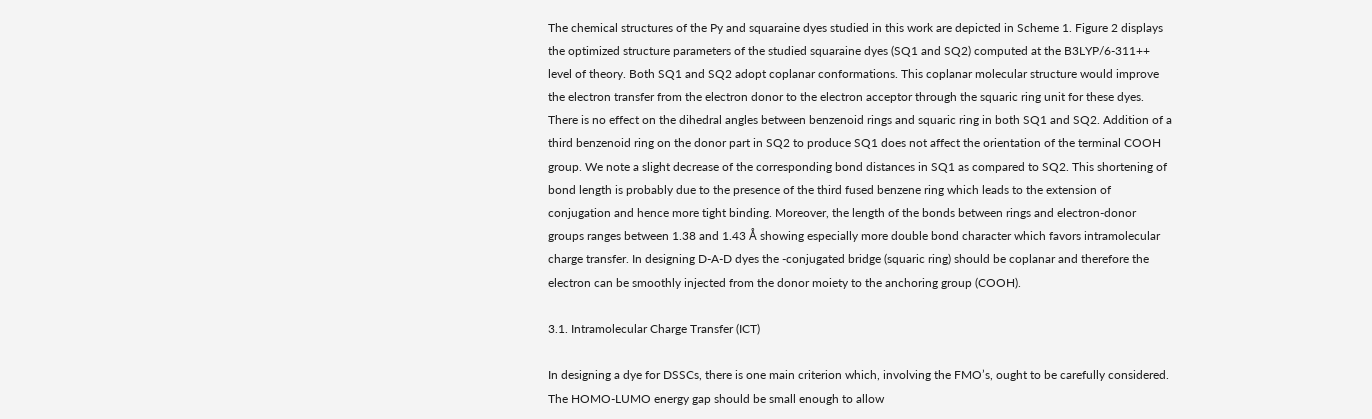The chemical structures of the Py and squaraine dyes studied in this work are depicted in Scheme 1. Figure 2 displays the optimized structure parameters of the studied squaraine dyes (SQ1 and SQ2) computed at the B3LYP/6-311++ level of theory. Both SQ1 and SQ2 adopt coplanar conformations. This coplanar molecular structure would improve the electron transfer from the electron donor to the electron acceptor through the squaric ring unit for these dyes. There is no effect on the dihedral angles between benzenoid rings and squaric ring in both SQ1 and SQ2. Addition of a third benzenoid ring on the donor part in SQ2 to produce SQ1 does not affect the orientation of the terminal COOH group. We note a slight decrease of the corresponding bond distances in SQ1 as compared to SQ2. This shortening of bond length is probably due to the presence of the third fused benzene ring which leads to the extension of conjugation and hence more tight binding. Moreover, the length of the bonds between rings and electron-donor groups ranges between 1.38 and 1.43 Å showing especially more double bond character which favors intramolecular charge transfer. In designing D-A-D dyes the -conjugated bridge (squaric ring) should be coplanar and therefore the electron can be smoothly injected from the donor moiety to the anchoring group (COOH).

3.1. Intramolecular Charge Transfer (ICT)

In designing a dye for DSSCs, there is one main criterion which, involving the FMO’s, ought to be carefully considered. The HOMO-LUMO energy gap should be small enough to allow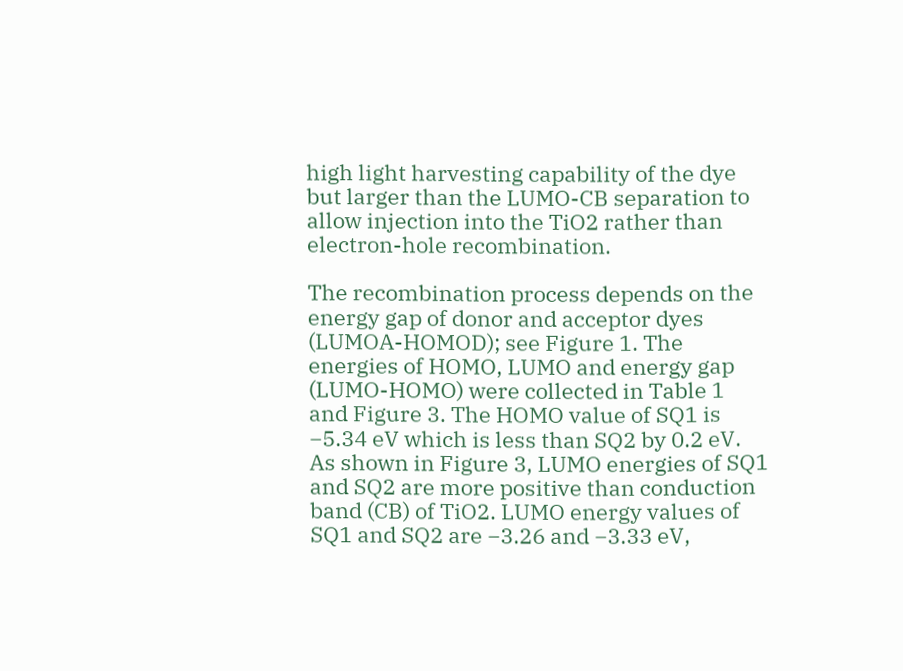high light harvesting capability of the dye but larger than the LUMO-CB separation to allow injection into the TiO2 rather than electron-hole recombination.

The recombination process depends on the energy gap of donor and acceptor dyes (LUMOA-HOMOD); see Figure 1. The energies of HOMO, LUMO and energy gap (LUMO-HOMO) were collected in Table 1 and Figure 3. The HOMO value of SQ1 is −5.34 eV which is less than SQ2 by 0.2 eV. As shown in Figure 3, LUMO energies of SQ1 and SQ2 are more positive than conduction band (CB) of TiO2. LUMO energy values of SQ1 and SQ2 are −3.26 and −3.33 eV,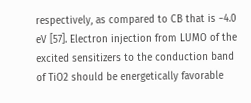respectively, as compared to CB that is −4.0 eV [57]. Electron injection from LUMO of the excited sensitizers to the conduction band of TiO2 should be energetically favorable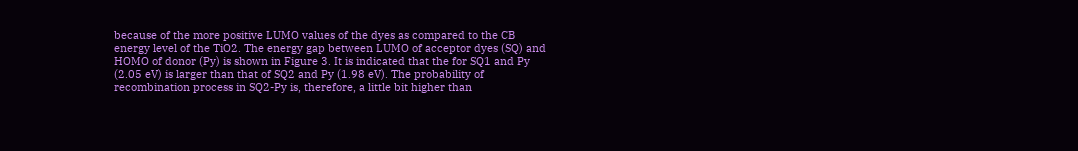because of the more positive LUMO values of the dyes as compared to the CB energy level of the TiO2. The energy gap between LUMO of acceptor dyes (SQ) and HOMO of donor (Py) is shown in Figure 3. It is indicated that the for SQ1 and Py (2.05 eV) is larger than that of SQ2 and Py (1.98 eV). The probability of recombination process in SQ2-Py is, therefore, a little bit higher than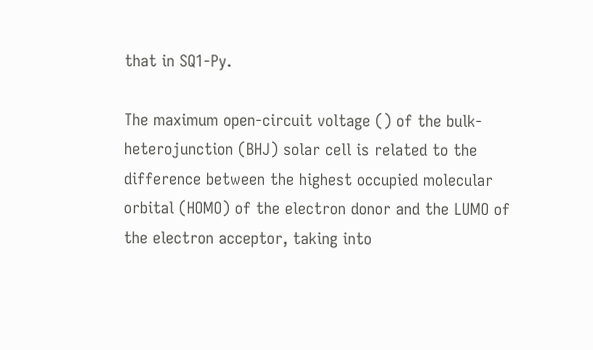that in SQ1-Py.

The maximum open-circuit voltage () of the bulk-heterojunction (BHJ) solar cell is related to the difference between the highest occupied molecular orbital (HOMO) of the electron donor and the LUMO of the electron acceptor, taking into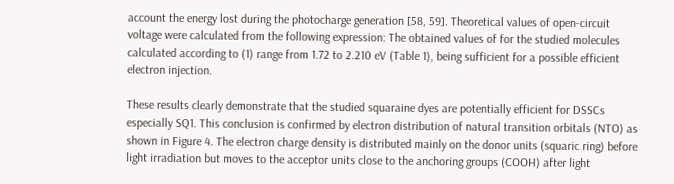account the energy lost during the photocharge generation [58, 59]. Theoretical values of open-circuit voltage were calculated from the following expression: The obtained values of for the studied molecules calculated according to (1) range from 1.72 to 2.210 eV (Table 1), being sufficient for a possible efficient electron injection.

These results clearly demonstrate that the studied squaraine dyes are potentially efficient for DSSCs especially SQ1. This conclusion is confirmed by electron distribution of natural transition orbitals (NTO) as shown in Figure 4. The electron charge density is distributed mainly on the donor units (squaric ring) before light irradiation but moves to the acceptor units close to the anchoring groups (COOH) after light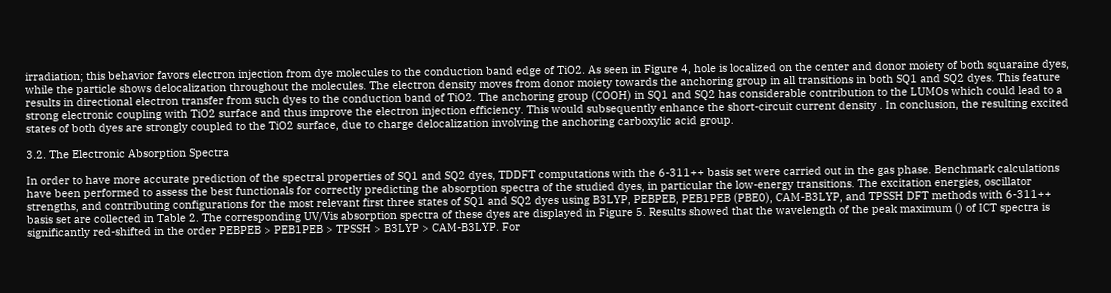irradiation; this behavior favors electron injection from dye molecules to the conduction band edge of TiO2. As seen in Figure 4, hole is localized on the center and donor moiety of both squaraine dyes, while the particle shows delocalization throughout the molecules. The electron density moves from donor moiety towards the anchoring group in all transitions in both SQ1 and SQ2 dyes. This feature results in directional electron transfer from such dyes to the conduction band of TiO2. The anchoring group (COOH) in SQ1 and SQ2 has considerable contribution to the LUMOs which could lead to a strong electronic coupling with TiO2 surface and thus improve the electron injection efficiency. This would subsequently enhance the short-circuit current density . In conclusion, the resulting excited states of both dyes are strongly coupled to the TiO2 surface, due to charge delocalization involving the anchoring carboxylic acid group.

3.2. The Electronic Absorption Spectra

In order to have more accurate prediction of the spectral properties of SQ1 and SQ2 dyes, TDDFT computations with the 6-311++ basis set were carried out in the gas phase. Benchmark calculations have been performed to assess the best functionals for correctly predicting the absorption spectra of the studied dyes, in particular the low-energy transitions. The excitation energies, oscillator strengths, and contributing configurations for the most relevant first three states of SQ1 and SQ2 dyes using B3LYP, PEBPEB, PEB1PEB (PBE0), CAM-B3LYP, and TPSSH DFT methods with 6-311++ basis set are collected in Table 2. The corresponding UV/Vis absorption spectra of these dyes are displayed in Figure 5. Results showed that the wavelength of the peak maximum () of ICT spectra is significantly red-shifted in the order PEBPEB > PEB1PEB > TPSSH > B3LYP > CAM-B3LYP. For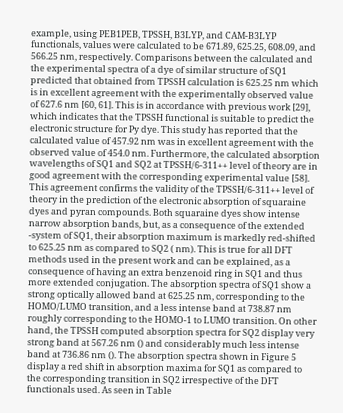example, using PEB1PEB, TPSSH, B3LYP, and CAM-B3LYP functionals, values were calculated to be 671.89, 625.25, 608.09, and 566.25 nm, respectively. Comparisons between the calculated and the experimental spectra of a dye of similar structure of SQ1 predicted that obtained from TPSSH calculation is 625.25 nm which is in excellent agreement with the experimentally observed value of 627.6 nm [60, 61]. This is in accordance with previous work [29], which indicates that the TPSSH functional is suitable to predict the electronic structure for Py dye. This study has reported that the calculated value of 457.92 nm was in excellent agreement with the observed value of 454.0 nm. Furthermore, the calculated absorption wavelengths of SQ1 and SQ2 at TPSSH/6-311++ level of theory are in good agreement with the corresponding experimental value [58]. This agreement confirms the validity of the TPSSH/6-311++ level of theory in the prediction of the electronic absorption of squaraine dyes and pyran compounds. Both squaraine dyes show intense narrow absorption bands, but, as a consequence of the extended -system of SQ1, their absorption maximum is markedly red-shifted to 625.25 nm as compared to SQ2 ( nm). This is true for all DFT methods used in the present work and can be explained, as a consequence of having an extra benzenoid ring in SQ1 and thus more extended conjugation. The absorption spectra of SQ1 show a strong optically allowed band at 625.25 nm, corresponding to the HOMO/LUMO transition, and a less intense band at 738.87 nm roughly corresponding to the HOMO-1 to LUMO transition. On other hand, the TPSSH computed absorption spectra for SQ2 display very strong band at 567.26 nm () and considerably much less intense band at 736.86 nm (). The absorption spectra shown in Figure 5 display a red shift in absorption maxima for SQ1 as compared to the corresponding transition in SQ2 irrespective of the DFT functionals used. As seen in Table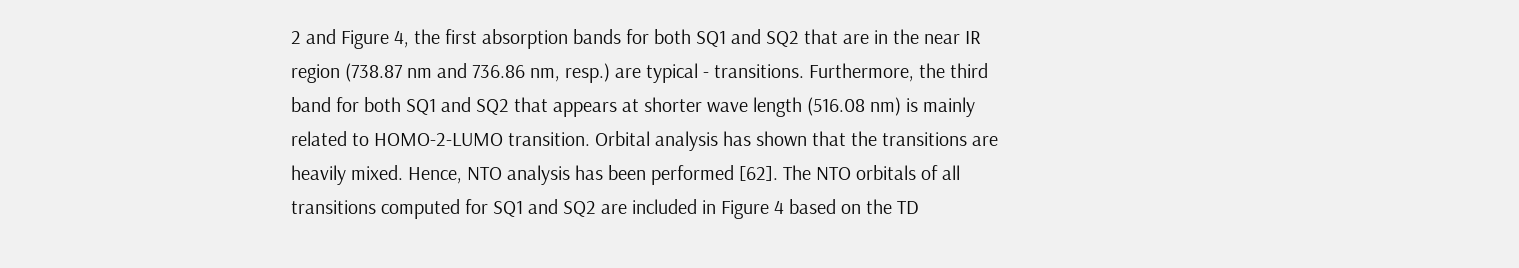2 and Figure 4, the first absorption bands for both SQ1 and SQ2 that are in the near IR region (738.87 nm and 736.86 nm, resp.) are typical - transitions. Furthermore, the third band for both SQ1 and SQ2 that appears at shorter wave length (516.08 nm) is mainly related to HOMO-2-LUMO transition. Orbital analysis has shown that the transitions are heavily mixed. Hence, NTO analysis has been performed [62]. The NTO orbitals of all transitions computed for SQ1 and SQ2 are included in Figure 4 based on the TD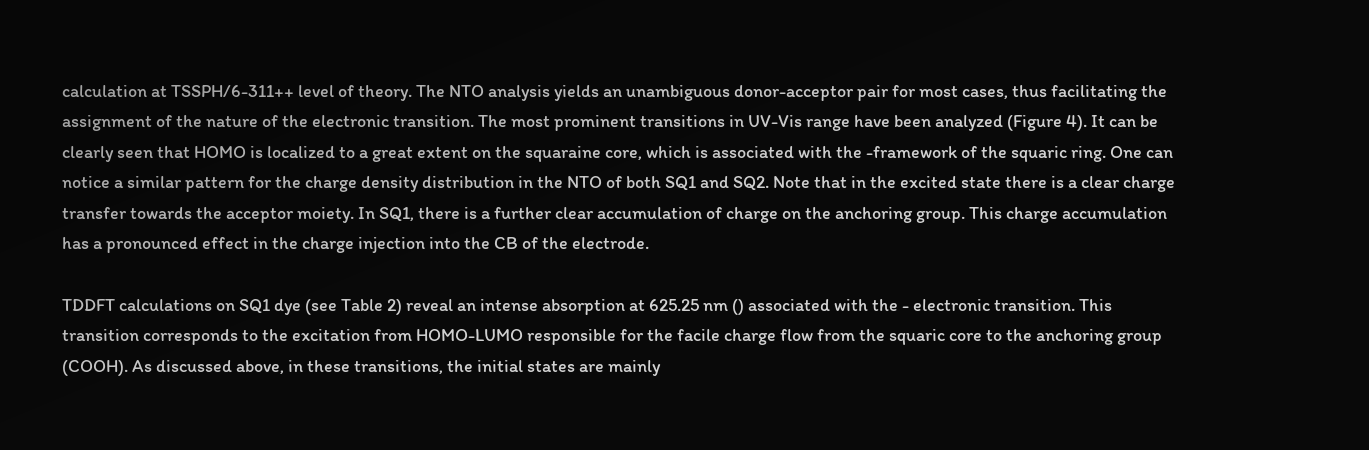calculation at TSSPH/6-311++ level of theory. The NTO analysis yields an unambiguous donor-acceptor pair for most cases, thus facilitating the assignment of the nature of the electronic transition. The most prominent transitions in UV-Vis range have been analyzed (Figure 4). It can be clearly seen that HOMO is localized to a great extent on the squaraine core, which is associated with the -framework of the squaric ring. One can notice a similar pattern for the charge density distribution in the NTO of both SQ1 and SQ2. Note that in the excited state there is a clear charge transfer towards the acceptor moiety. In SQ1, there is a further clear accumulation of charge on the anchoring group. This charge accumulation has a pronounced effect in the charge injection into the CB of the electrode.

TDDFT calculations on SQ1 dye (see Table 2) reveal an intense absorption at 625.25 nm () associated with the - electronic transition. This transition corresponds to the excitation from HOMO-LUMO responsible for the facile charge flow from the squaric core to the anchoring group (COOH). As discussed above, in these transitions, the initial states are mainly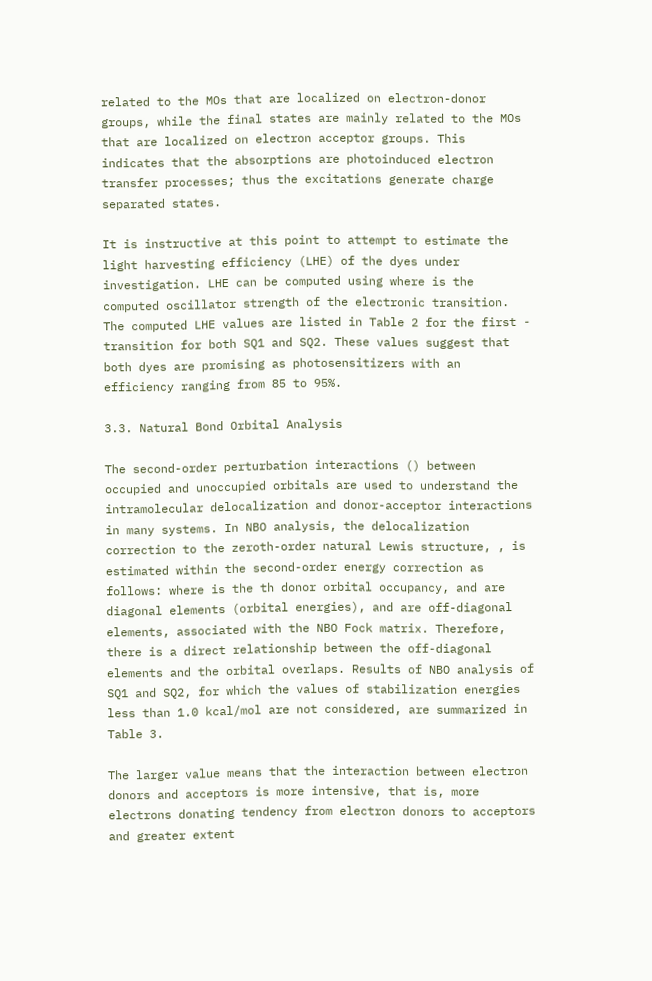related to the MOs that are localized on electron-donor groups, while the final states are mainly related to the MOs that are localized on electron acceptor groups. This indicates that the absorptions are photoinduced electron transfer processes; thus the excitations generate charge separated states.

It is instructive at this point to attempt to estimate the light harvesting efficiency (LHE) of the dyes under investigation. LHE can be computed using where is the computed oscillator strength of the electronic transition. The computed LHE values are listed in Table 2 for the first - transition for both SQ1 and SQ2. These values suggest that both dyes are promising as photosensitizers with an efficiency ranging from 85 to 95%.

3.3. Natural Bond Orbital Analysis

The second-order perturbation interactions () between occupied and unoccupied orbitals are used to understand the intramolecular delocalization and donor-acceptor interactions in many systems. In NBO analysis, the delocalization correction to the zeroth-order natural Lewis structure, , is estimated within the second-order energy correction as follows: where is the th donor orbital occupancy, and are diagonal elements (orbital energies), and are off-diagonal elements, associated with the NBO Fock matrix. Therefore, there is a direct relationship between the off-diagonal elements and the orbital overlaps. Results of NBO analysis of SQ1 and SQ2, for which the values of stabilization energies less than 1.0 kcal/mol are not considered, are summarized in Table 3.

The larger value means that the interaction between electron donors and acceptors is more intensive, that is, more electrons donating tendency from electron donors to acceptors and greater extent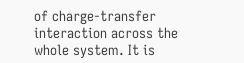of charge-transfer interaction across the whole system. It is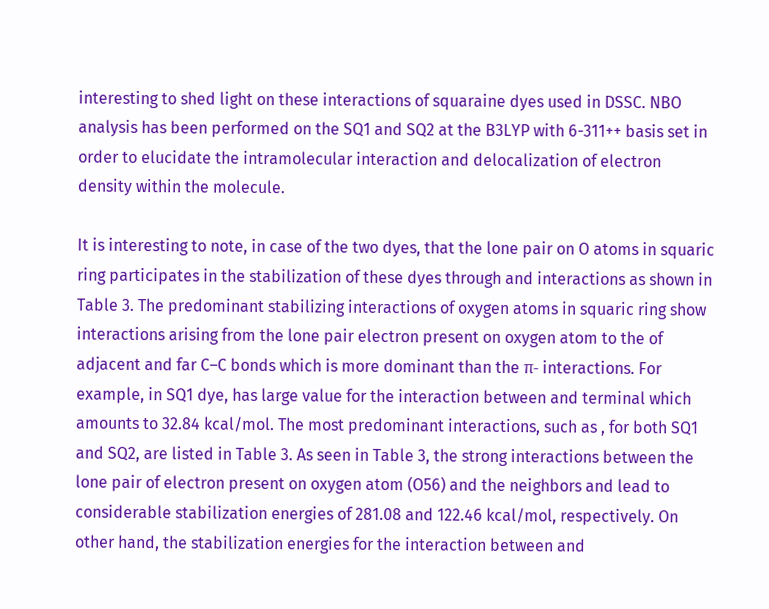interesting to shed light on these interactions of squaraine dyes used in DSSC. NBO analysis has been performed on the SQ1 and SQ2 at the B3LYP with 6-311++ basis set in order to elucidate the intramolecular interaction and delocalization of electron density within the molecule.

It is interesting to note, in case of the two dyes, that the lone pair on O atoms in squaric ring participates in the stabilization of these dyes through and interactions as shown in Table 3. The predominant stabilizing interactions of oxygen atoms in squaric ring show interactions arising from the lone pair electron present on oxygen atom to the of adjacent and far C–C bonds which is more dominant than the π- interactions. For example, in SQ1 dye, has large value for the interaction between and terminal which amounts to 32.84 kcal/mol. The most predominant interactions, such as , for both SQ1 and SQ2, are listed in Table 3. As seen in Table 3, the strong interactions between the lone pair of electron present on oxygen atom (O56) and the neighbors and lead to considerable stabilization energies of 281.08 and 122.46 kcal/mol, respectively. On other hand, the stabilization energies for the interaction between and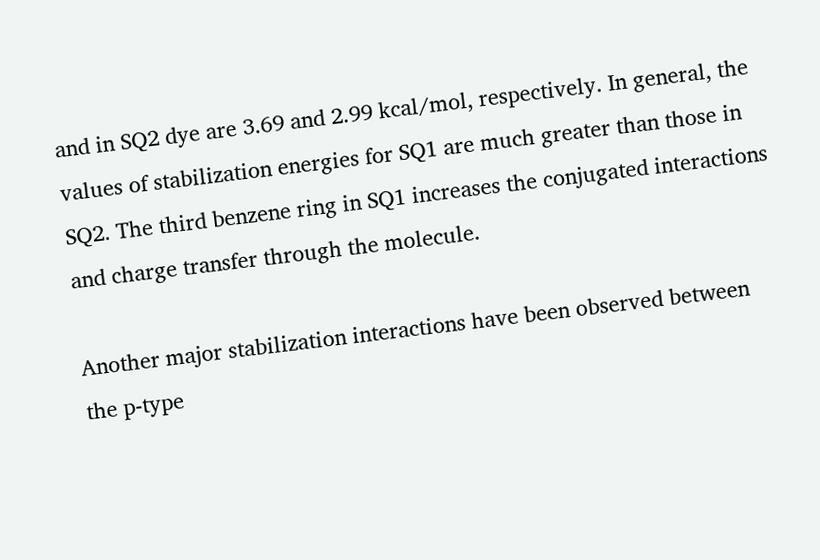and in SQ2 dye are 3.69 and 2.99 kcal/mol, respectively. In general, the values of stabilization energies for SQ1 are much greater than those in SQ2. The third benzene ring in SQ1 increases the conjugated interactions and charge transfer through the molecule.

Another major stabilization interactions have been observed between the p-type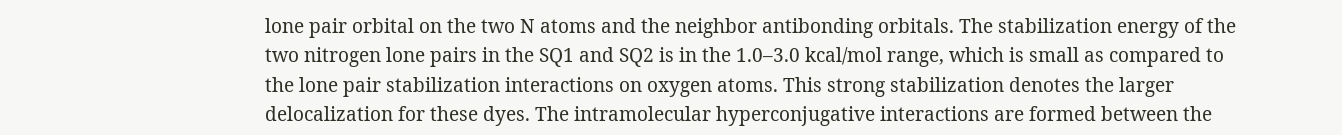lone pair orbital on the two N atoms and the neighbor antibonding orbitals. The stabilization energy of the two nitrogen lone pairs in the SQ1 and SQ2 is in the 1.0–3.0 kcal/mol range, which is small as compared to the lone pair stabilization interactions on oxygen atoms. This strong stabilization denotes the larger delocalization for these dyes. The intramolecular hyperconjugative interactions are formed between the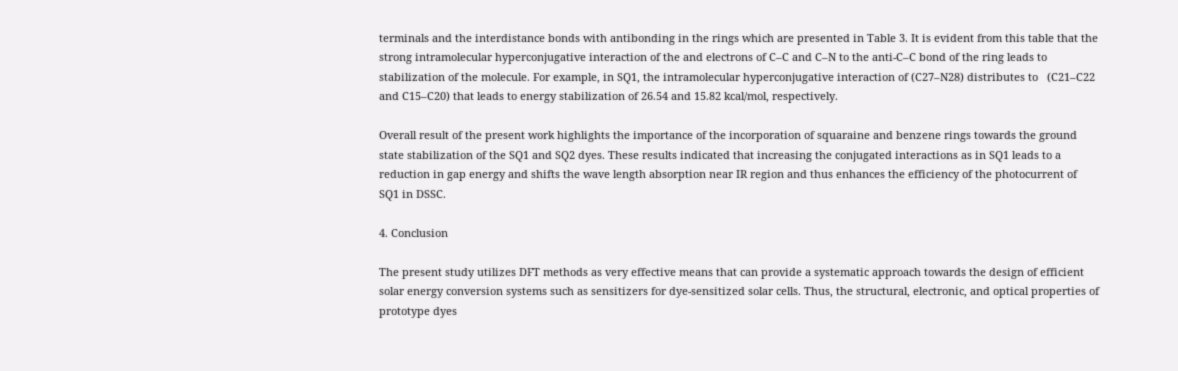terminals and the interdistance bonds with antibonding in the rings which are presented in Table 3. It is evident from this table that the strong intramolecular hyperconjugative interaction of the and electrons of C–C and C–N to the anti-C–C bond of the ring leads to stabilization of the molecule. For example, in SQ1, the intramolecular hyperconjugative interaction of (C27–N28) distributes to   (C21–C22 and C15–C20) that leads to energy stabilization of 26.54 and 15.82 kcal/mol, respectively.

Overall result of the present work highlights the importance of the incorporation of squaraine and benzene rings towards the ground state stabilization of the SQ1 and SQ2 dyes. These results indicated that increasing the conjugated interactions as in SQ1 leads to a reduction in gap energy and shifts the wave length absorption near IR region and thus enhances the efficiency of the photocurrent of SQ1 in DSSC.

4. Conclusion

The present study utilizes DFT methods as very effective means that can provide a systematic approach towards the design of efficient solar energy conversion systems such as sensitizers for dye-sensitized solar cells. Thus, the structural, electronic, and optical properties of prototype dyes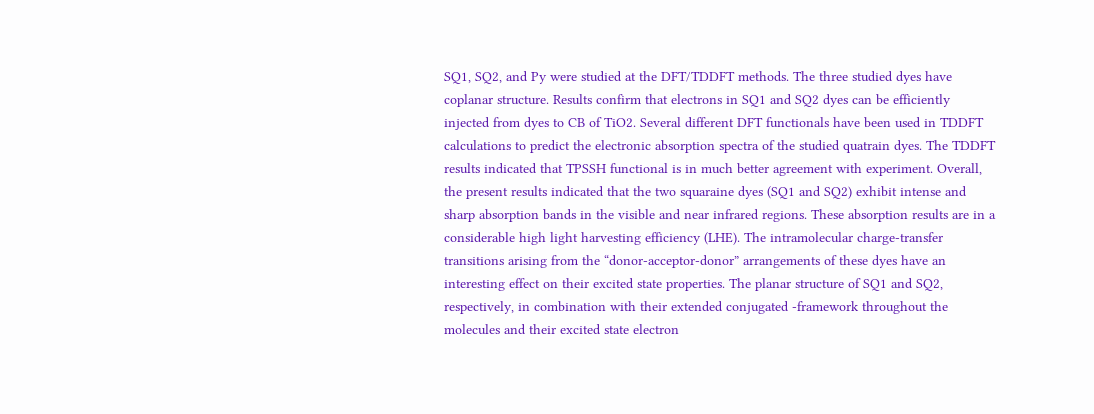SQ1, SQ2, and Py were studied at the DFT/TDDFT methods. The three studied dyes have coplanar structure. Results confirm that electrons in SQ1 and SQ2 dyes can be efficiently injected from dyes to CB of TiO2. Several different DFT functionals have been used in TDDFT calculations to predict the electronic absorption spectra of the studied quatrain dyes. The TDDFT results indicated that TPSSH functional is in much better agreement with experiment. Overall, the present results indicated that the two squaraine dyes (SQ1 and SQ2) exhibit intense and sharp absorption bands in the visible and near infrared regions. These absorption results are in a considerable high light harvesting efficiency (LHE). The intramolecular charge-transfer transitions arising from the “donor-acceptor-donor” arrangements of these dyes have an interesting effect on their excited state properties. The planar structure of SQ1 and SQ2, respectively, in combination with their extended conjugated -framework throughout the molecules and their excited state electron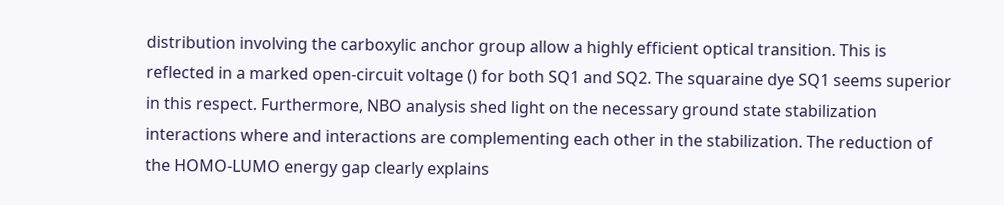distribution involving the carboxylic anchor group allow a highly efficient optical transition. This is reflected in a marked open-circuit voltage () for both SQ1 and SQ2. The squaraine dye SQ1 seems superior in this respect. Furthermore, NBO analysis shed light on the necessary ground state stabilization interactions where and interactions are complementing each other in the stabilization. The reduction of the HOMO-LUMO energy gap clearly explains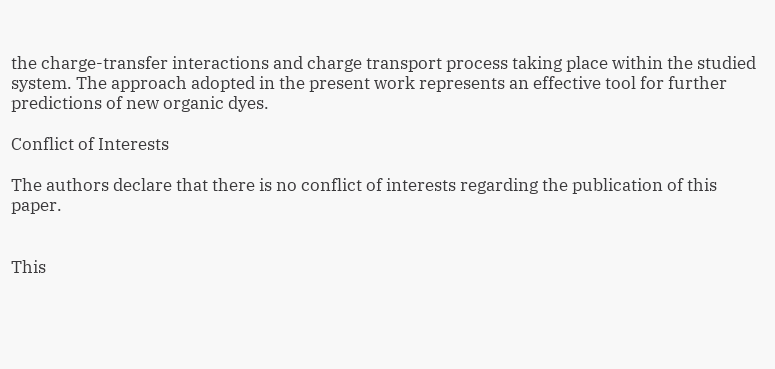the charge-transfer interactions and charge transport process taking place within the studied system. The approach adopted in the present work represents an effective tool for further predictions of new organic dyes.

Conflict of Interests

The authors declare that there is no conflict of interests regarding the publication of this paper.


This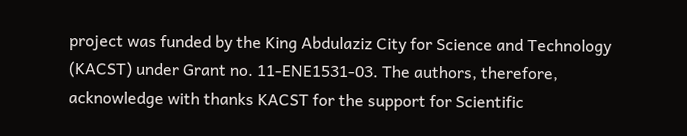project was funded by the King Abdulaziz City for Science and Technology (KACST) under Grant no. 11-ENE1531-03. The authors, therefore, acknowledge with thanks KACST for the support for Scientific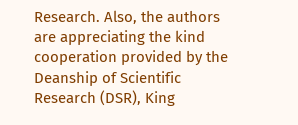Research. Also, the authors are appreciating the kind cooperation provided by the Deanship of Scientific Research (DSR), King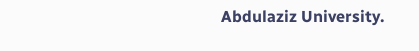Abdulaziz University.